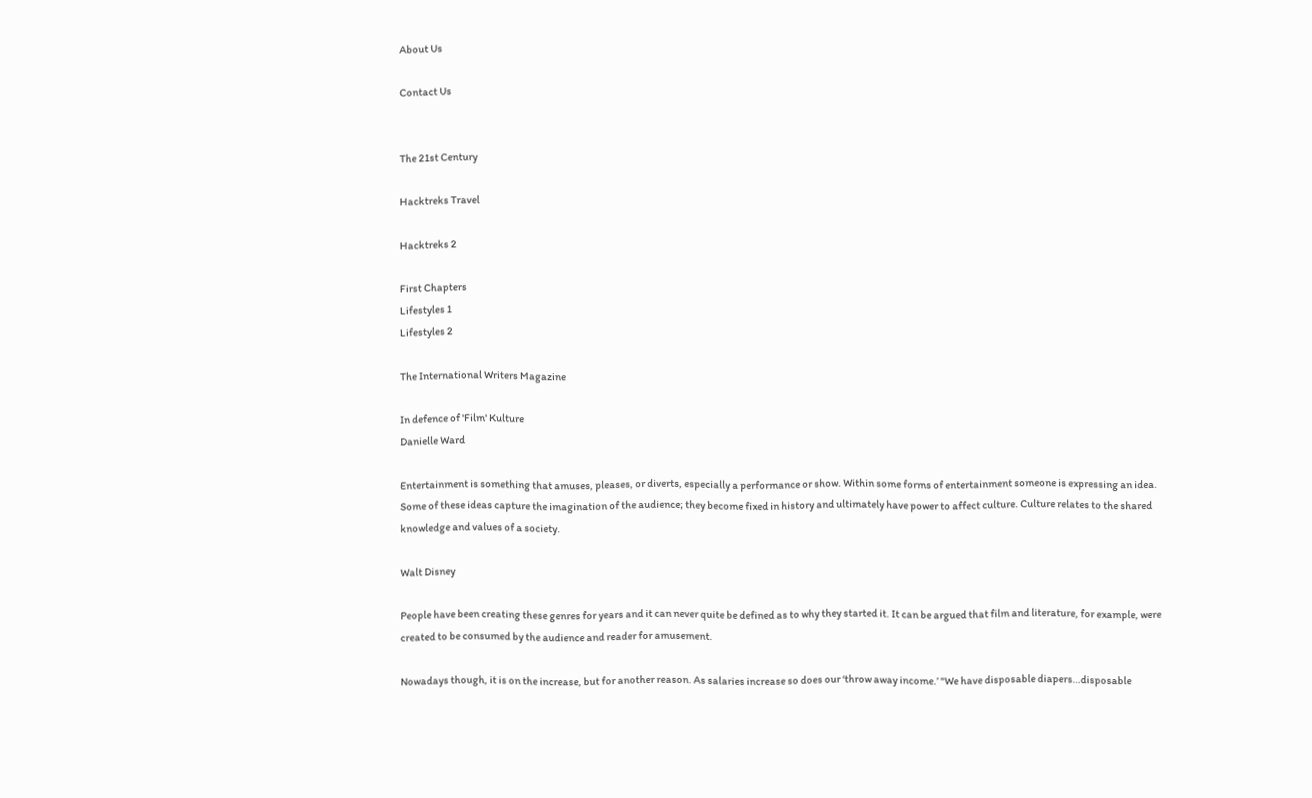About Us

Contact Us


The 21st Century

Hacktreks Travel

Hacktreks 2

First Chapters
Lifestyles 1
Lifestyles 2

The International Writers Magazine

In defence of 'Film' Kulture
Danielle Ward

Entertainment is something that amuses, pleases, or diverts, especially a performance or show. Within some forms of entertainment someone is expressing an idea. Some of these ideas capture the imagination of the audience; they become fixed in history and ultimately have power to affect culture. Culture relates to the shared knowledge and values of a society.

Walt Disney

People have been creating these genres for years and it can never quite be defined as to why they started it. It can be argued that film and literature, for example, were created to be consumed by the audience and reader for amusement.

Nowadays though, it is on the increase, but for another reason. As salaries increase so does our ‘throw away income.’ "We have disposable diapers…disposable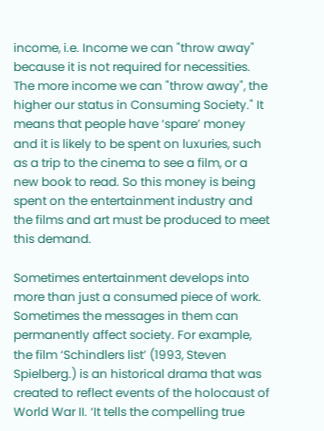income, i.e. Income we can "throw away" because it is not required for necessities. The more income we can "throw away", the higher our status in Consuming Society." It means that people have ‘spare’ money and it is likely to be spent on luxuries, such as a trip to the cinema to see a film, or a new book to read. So this money is being spent on the entertainment industry and the films and art must be produced to meet this demand.

Sometimes entertainment develops into more than just a consumed piece of work. Sometimes the messages in them can permanently affect society. For example, the film ‘Schindlers list’ (1993, Steven Spielberg.) is an historical drama that was created to reflect events of the holocaust of World War II. ‘It tells the compelling true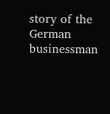story of the German businessman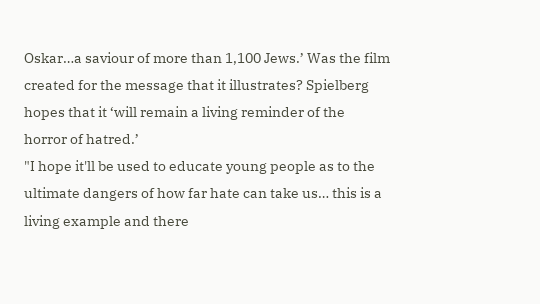Oskar…a saviour of more than 1,100 Jews.’ Was the film created for the message that it illustrates? Spielberg hopes that it ‘will remain a living reminder of the horror of hatred.’
"I hope it'll be used to educate young people as to the ultimate dangers of how far hate can take us… this is a living example and there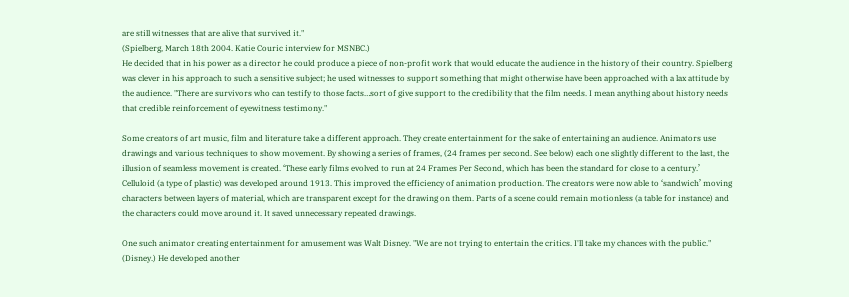are still witnesses that are alive that survived it."
(Spielberg, March 18th 2004. Katie Couric interview for MSNBC.)
He decided that in his power as a director he could produce a piece of non-profit work that would educate the audience in the history of their country. Spielberg was clever in his approach to such a sensitive subject; he used witnesses to support something that might otherwise have been approached with a lax attitude by the audience. "There are survivors who can testify to those facts…sort of give support to the credibility that the film needs. I mean anything about history needs that credible reinforcement of eyewitness testimony."

Some creators of art music, film and literature take a different approach. They create entertainment for the sake of entertaining an audience. Animators use drawings and various techniques to show movement. By showing a series of frames, (24 frames per second. See below) each one slightly different to the last, the illusion of seamless movement is created. ‘These early films evolved to run at 24 Frames Per Second, which has been the standard for close to a century.’ Celluloid (a type of plastic) was developed around 1913. This improved the efficiency of animation production. The creators were now able to ‘sandwich’ moving characters between layers of material, which are transparent except for the drawing on them. Parts of a scene could remain motionless (a table for instance) and the characters could move around it. It saved unnecessary repeated drawings.

One such animator creating entertainment for amusement was Walt Disney. "We are not trying to entertain the critics. I'll take my chances with the public." (Disney.) He developed another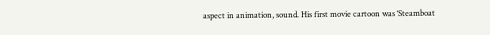aspect in animation, sound. His first movie cartoon was ‘Steamboat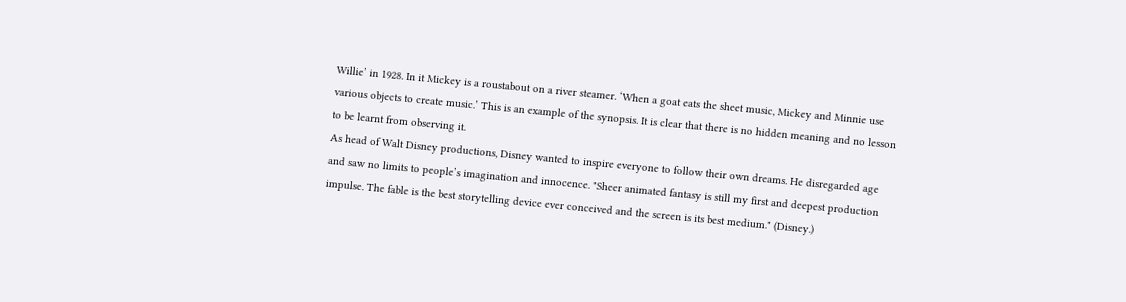Willie’ in 1928. In it Mickey is a roustabout on a river steamer. ‘When a goat eats the sheet music, Mickey and Minnie use various objects to create music.’ This is an example of the synopsis. It is clear that there is no hidden meaning and no lesson to be learnt from observing it.
As head of Walt Disney productions, Disney wanted to inspire everyone to follow their own dreams. He disregarded age and saw no limits to people’s imagination and innocence. "Sheer animated fantasy is still my first and deepest production impulse. The fable is the best storytelling device ever conceived and the screen is its best medium." (Disney.)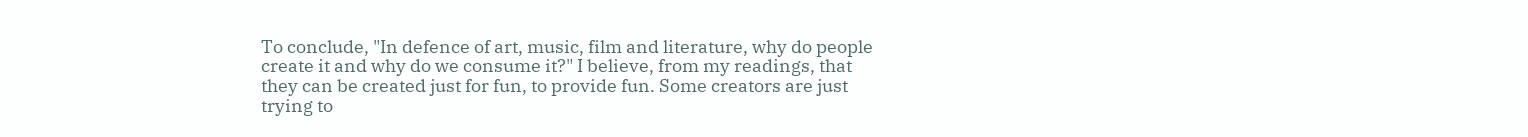To conclude, "In defence of art, music, film and literature, why do people create it and why do we consume it?" I believe, from my readings, that they can be created just for fun, to provide fun. Some creators are just trying to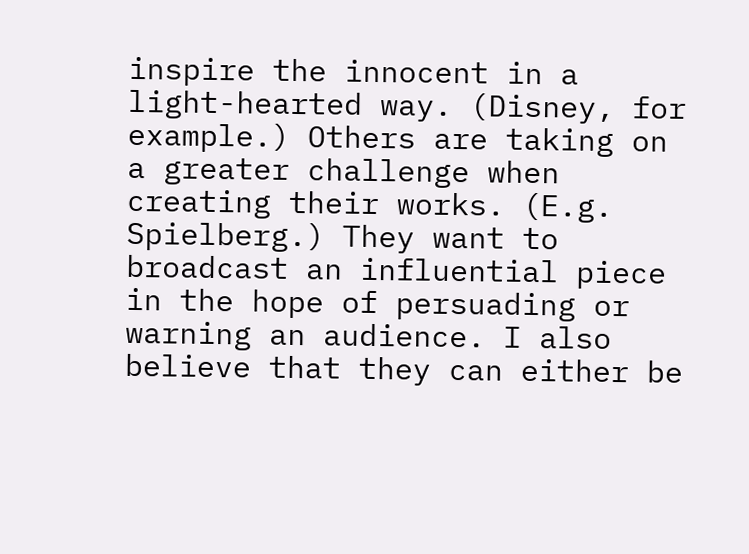inspire the innocent in a light-hearted way. (Disney, for example.) Others are taking on a greater challenge when creating their works. (E.g. Spielberg.) They want to broadcast an influential piece in the hope of persuading or warning an audience. I also believe that they can either be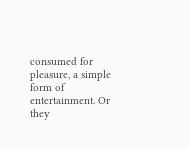consumed for pleasure, a simple form of entertainment. Or they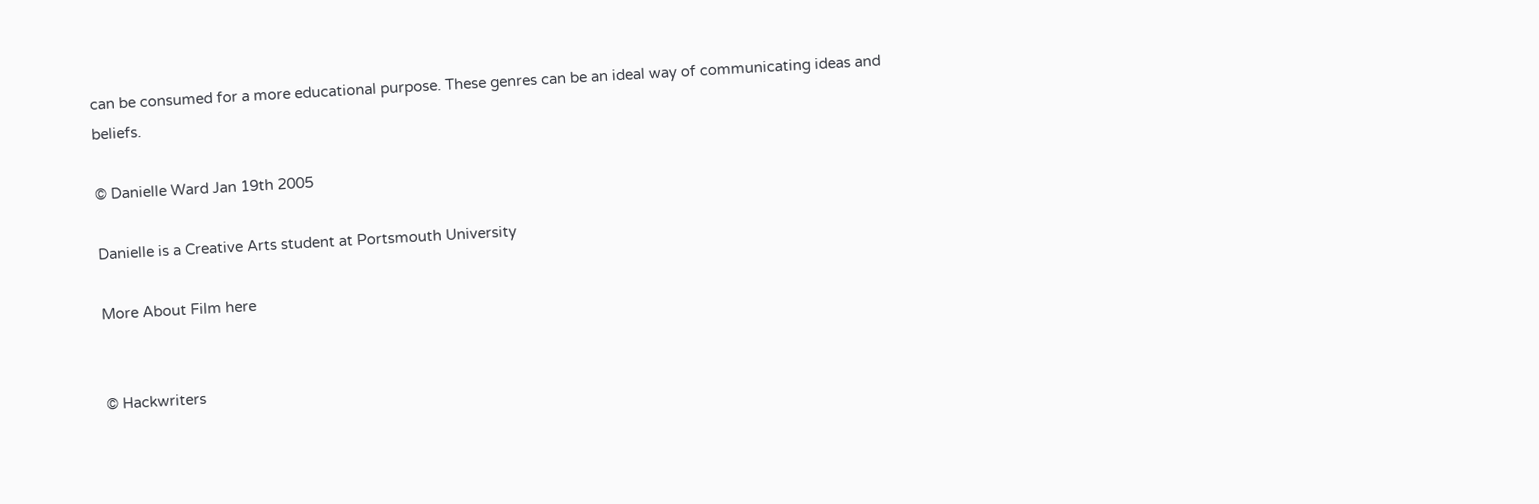can be consumed for a more educational purpose. These genres can be an ideal way of communicating ideas and beliefs.

© Danielle Ward Jan 19th 2005

Danielle is a Creative Arts student at Portsmouth University

More About Film here


© Hackwriters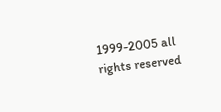1999-2005 all rights reserved